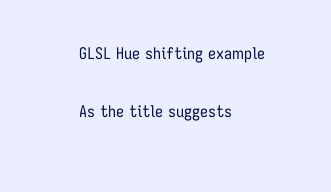GLSL Hue shifting example

As the title suggests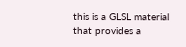this is a GLSL material that provides a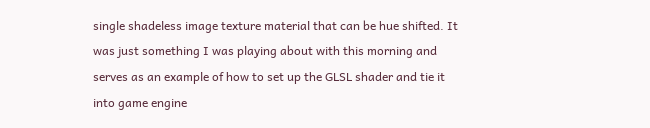single shadeless image texture material that can be hue shifted. It was just something I was playing about with this morning and serves as an example of how to set up the GLSL shader and tie it into game engine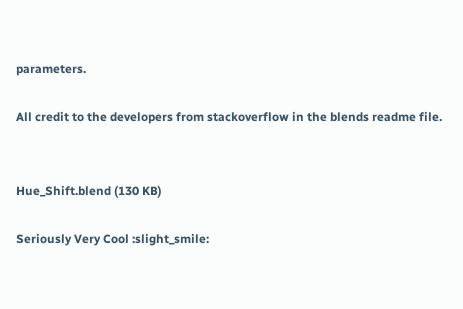parameters.

All credit to the developers from stackoverflow in the blends readme file.


Hue_Shift.blend (130 KB)

Seriously Very Cool :slight_smile: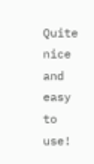Quite nice and easy to use!